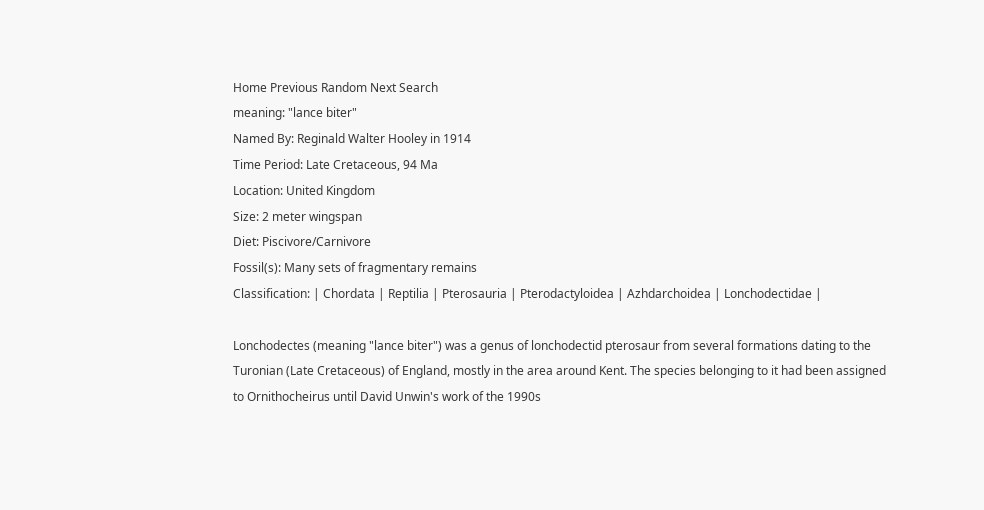Home Previous Random Next Search
meaning: "lance biter"
Named By: Reginald Walter Hooley in 1914
Time Period: Late Cretaceous, 94 Ma
Location: United Kingdom
Size: 2 meter wingspan
Diet: Piscivore/Carnivore
Fossil(s): Many sets of fragmentary remains
Classification: | Chordata | Reptilia | Pterosauria | Pterodactyloidea | Azhdarchoidea | Lonchodectidae |

Lonchodectes (meaning "lance biter") was a genus of lonchodectid pterosaur from several formations dating to the Turonian (Late Cretaceous) of England, mostly in the area around Kent. The species belonging to it had been assigned to Ornithocheirus until David Unwin's work of the 1990s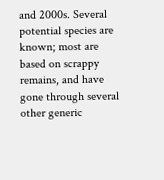and 2000s. Several potential species are known; most are based on scrappy remains, and have gone through several other generic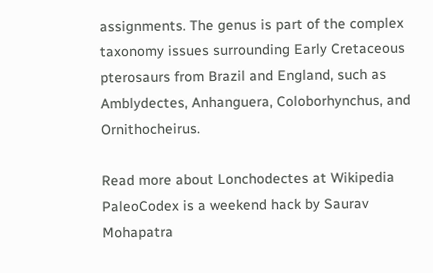assignments. The genus is part of the complex taxonomy issues surrounding Early Cretaceous pterosaurs from Brazil and England, such as Amblydectes, Anhanguera, Coloborhynchus, and Ornithocheirus.

Read more about Lonchodectes at Wikipedia
PaleoCodex is a weekend hack by Saurav Mohapatra